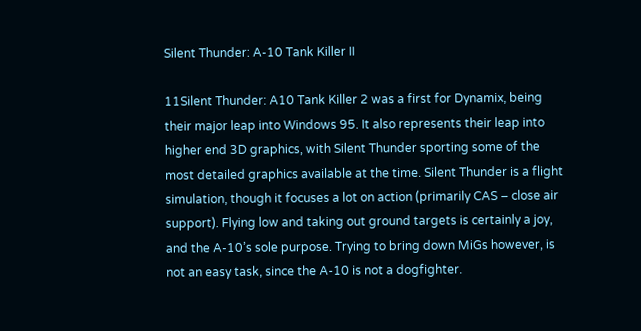Silent Thunder: A-10 Tank Killer II

11Silent Thunder: A10 Tank Killer 2 was a first for Dynamix, being their major leap into Windows 95. It also represents their leap into higher end 3D graphics, with Silent Thunder sporting some of the most detailed graphics available at the time. Silent Thunder is a flight simulation, though it focuses a lot on action (primarily CAS – close air support). Flying low and taking out ground targets is certainly a joy, and the A-10’s sole purpose. Trying to bring down MiGs however, is not an easy task, since the A-10 is not a dogfighter.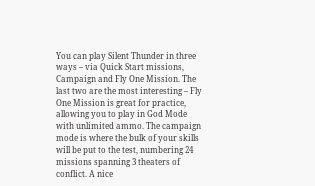You can play Silent Thunder in three ways – via Quick Start missions, Campaign and Fly One Mission. The last two are the most interesting – Fly One Mission is great for practice, allowing you to play in God Mode with unlimited ammo. The campaign mode is where the bulk of your skills will be put to the test, numbering 24 missions spanning 3 theaters of conflict. A nice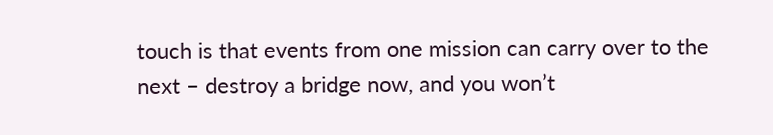touch is that events from one mission can carry over to the next – destroy a bridge now, and you won’t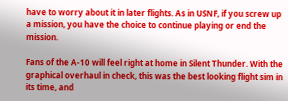have to worry about it in later flights. As in USNF, if you screw up a mission, you have the choice to continue playing or end the mission.

Fans of the A-10 will feel right at home in Silent Thunder. With the graphical overhaul in check, this was the best looking flight sim in its time, and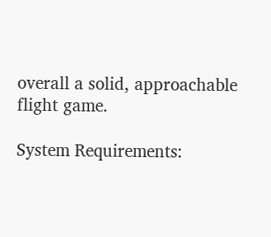overall a solid, approachable flight game.

System Requirements: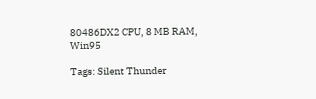80486DX2 CPU, 8 MB RAM, Win95

Tags: Silent Thunder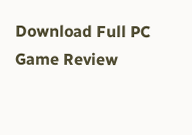Download Full PC Game Review